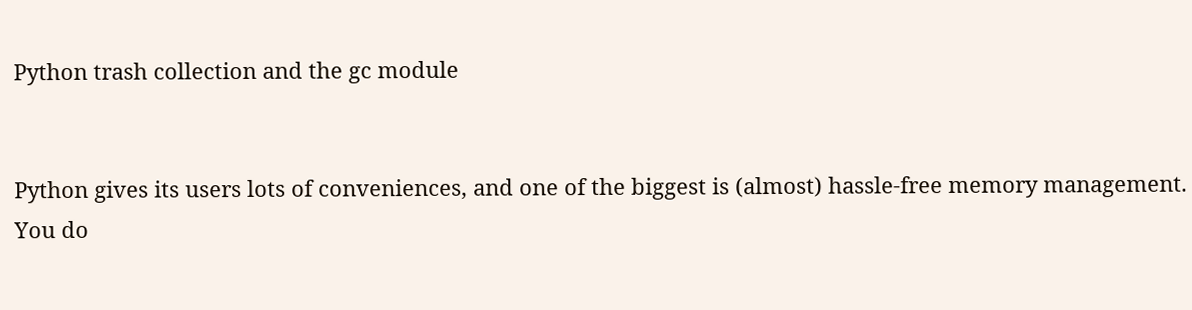Python trash collection and the gc module


Python gives its users lots of conveniences, and one of the biggest is (almost) hassle-free memory management. You do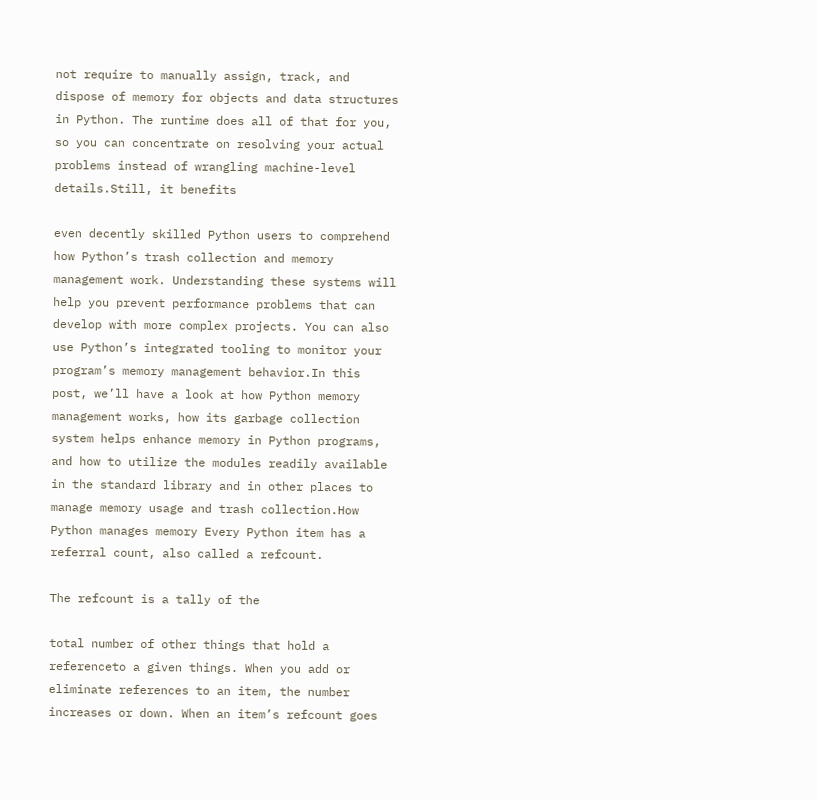not require to manually assign, track, and dispose of memory for objects and data structures in Python. The runtime does all of that for you, so you can concentrate on resolving your actual problems instead of wrangling machine-level details.Still, it benefits

even decently skilled Python users to comprehend how Python’s trash collection and memory management work. Understanding these systems will help you prevent performance problems that can develop with more complex projects. You can also use Python’s integrated tooling to monitor your program’s memory management behavior.In this post, we’ll have a look at how Python memory management works, how its garbage collection system helps enhance memory in Python programs, and how to utilize the modules readily available in the standard library and in other places to manage memory usage and trash collection.How Python manages memory Every Python item has a referral count, also called a refcount.

The refcount is a tally of the

total number of other things that hold a referenceto a given things. When you add or eliminate references to an item, the number increases or down. When an item’s refcount goes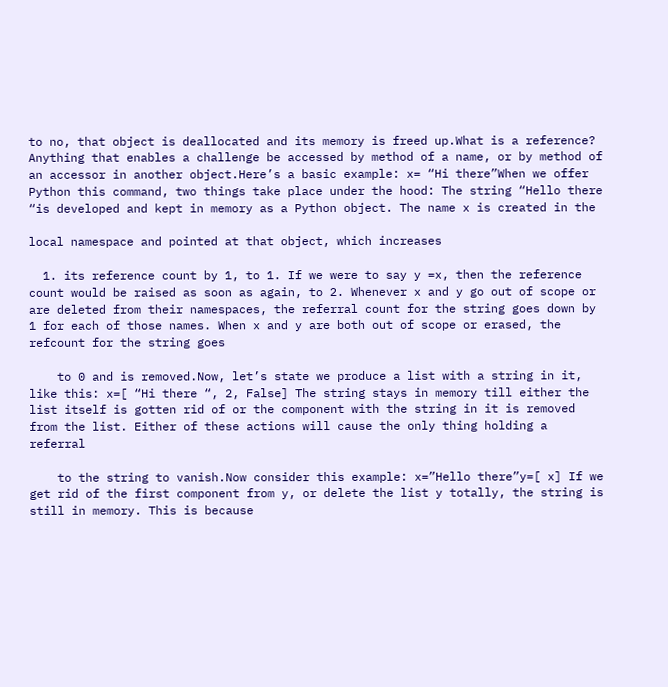to no, that object is deallocated and its memory is freed up.What is a reference? Anything that enables a challenge be accessed by method of a name, or by method of an accessor in another object.Here’s a basic example: x= “Hi there”When we offer Python this command, two things take place under the hood: The string “Hello there “is developed and kept in memory as a Python object. The name x is created in the

local namespace and pointed at that object, which increases

  1. its reference count by 1, to 1. If we were to say y =x, then the reference count would be raised as soon as again, to 2. Whenever x and y go out of scope or are deleted from their namespaces, the referral count for the string goes down by 1 for each of those names. When x and y are both out of scope or erased, the refcount for the string goes

    to 0 and is removed.Now, let’s state we produce a list with a string in it, like this: x=[ “Hi there “, 2, False] The string stays in memory till either the list itself is gotten rid of or the component with the string in it is removed from the list. Either of these actions will cause the only thing holding a referral

    to the string to vanish.Now consider this example: x=”Hello there”y=[ x] If we get rid of the first component from y, or delete the list y totally, the string is still in memory. This is because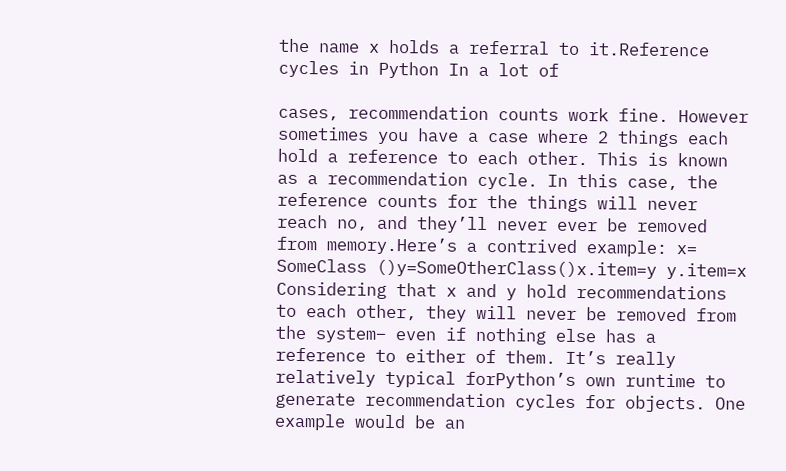the name x holds a referral to it.Reference cycles in Python In a lot of

cases, recommendation counts work fine. However sometimes you have a case where 2 things each hold a reference to each other. This is known as a recommendation cycle. In this case, the reference counts for the things will never reach no, and they’ll never ever be removed from memory.Here’s a contrived example: x= SomeClass ()y=SomeOtherClass()x.item=y y.item=x Considering that x and y hold recommendations to each other, they will never be removed from the system– even if nothing else has a reference to either of them. It’s really relatively typical forPython’s own runtime to generate recommendation cycles for objects. One example would be an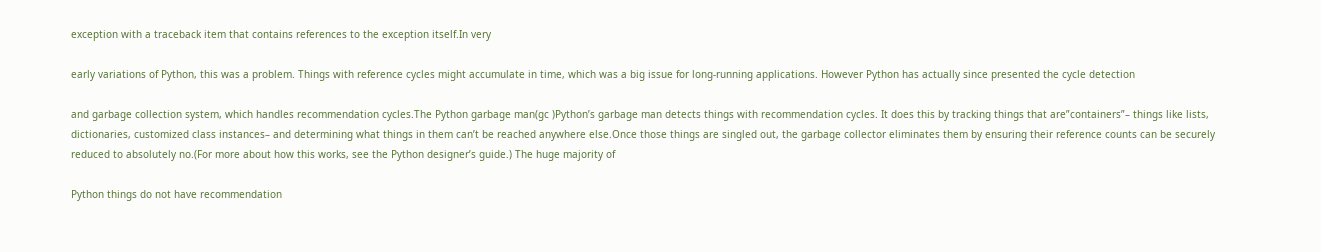exception with a traceback item that contains references to the exception itself.In very

early variations of Python, this was a problem. Things with reference cycles might accumulate in time, which was a big issue for long-running applications. However Python has actually since presented the cycle detection

and garbage collection system, which handles recommendation cycles.The Python garbage man(gc )Python’s garbage man detects things with recommendation cycles. It does this by tracking things that are”containers”– things like lists, dictionaries, customized class instances– and determining what things in them can’t be reached anywhere else.Once those things are singled out, the garbage collector eliminates them by ensuring their reference counts can be securely reduced to absolutely no.(For more about how this works, see the Python designer’s guide.) The huge majority of

Python things do not have recommendation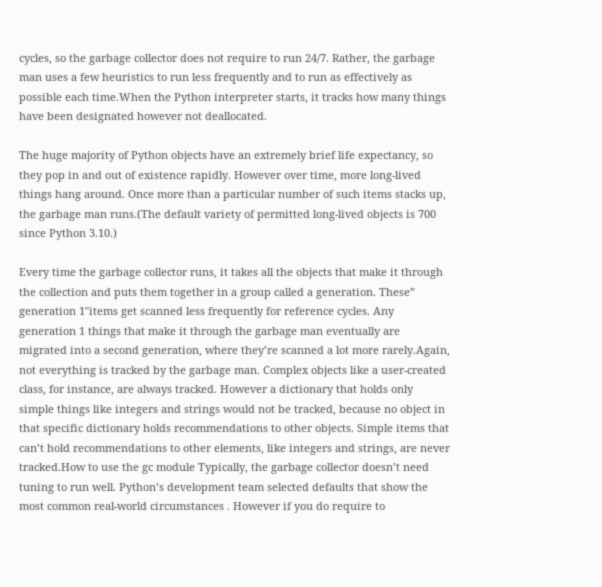cycles, so the garbage collector does not require to run 24/7. Rather, the garbage man uses a few heuristics to run less frequently and to run as effectively as possible each time.When the Python interpreter starts, it tracks how many things have been designated however not deallocated.

The huge majority of Python objects have an extremely brief life expectancy, so they pop in and out of existence rapidly. However over time, more long-lived things hang around. Once more than a particular number of such items stacks up, the garbage man runs.(The default variety of permitted long-lived objects is 700 since Python 3.10.)

Every time the garbage collector runs, it takes all the objects that make it through the collection and puts them together in a group called a generation. These” generation 1″items get scanned less frequently for reference cycles. Any generation 1 things that make it through the garbage man eventually are migrated into a second generation, where they’re scanned a lot more rarely.Again, not everything is tracked by the garbage man. Complex objects like a user-created class, for instance, are always tracked. However a dictionary that holds only simple things like integers and strings would not be tracked, because no object in that specific dictionary holds recommendations to other objects. Simple items that can’t hold recommendations to other elements, like integers and strings, are never tracked.How to use the gc module Typically, the garbage collector doesn’t need tuning to run well. Python’s development team selected defaults that show the most common real-world circumstances . However if you do require to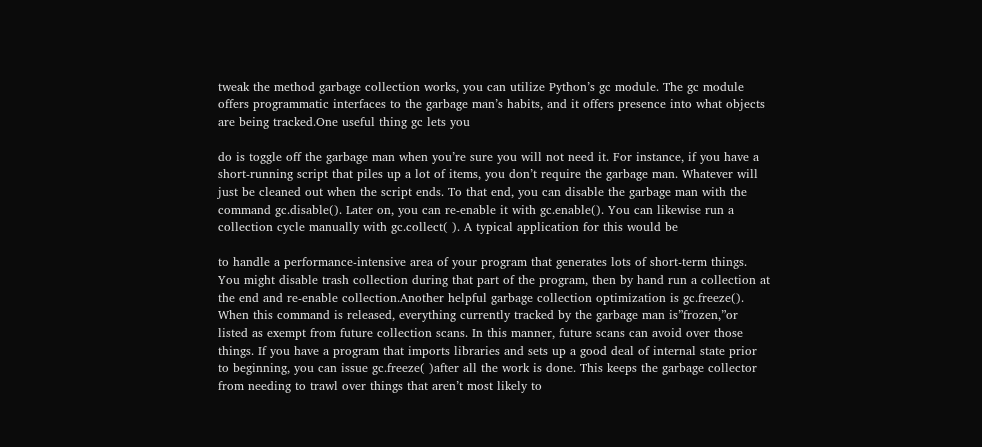tweak the method garbage collection works, you can utilize Python’s gc module. The gc module offers programmatic interfaces to the garbage man’s habits, and it offers presence into what objects are being tracked.One useful thing gc lets you

do is toggle off the garbage man when you’re sure you will not need it. For instance, if you have a short-running script that piles up a lot of items, you don’t require the garbage man. Whatever will just be cleaned out when the script ends. To that end, you can disable the garbage man with the command gc.disable(). Later on, you can re-enable it with gc.enable(). You can likewise run a collection cycle manually with gc.collect( ). A typical application for this would be

to handle a performance-intensive area of your program that generates lots of short-term things. You might disable trash collection during that part of the program, then by hand run a collection at the end and re-enable collection.Another helpful garbage collection optimization is gc.freeze(). When this command is released, everything currently tracked by the garbage man is”frozen,”or listed as exempt from future collection scans. In this manner, future scans can avoid over those things. If you have a program that imports libraries and sets up a good deal of internal state prior to beginning, you can issue gc.freeze( )after all the work is done. This keeps the garbage collector from needing to trawl over things that aren’t most likely to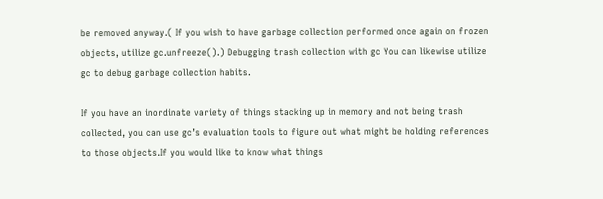be removed anyway.( If you wish to have garbage collection performed once again on frozen objects, utilize gc.unfreeze().) Debugging trash collection with gc You can likewise utilize gc to debug garbage collection habits.

If you have an inordinate variety of things stacking up in memory and not being trash collected, you can use gc’s evaluation tools to figure out what might be holding references to those objects.If you would like to know what things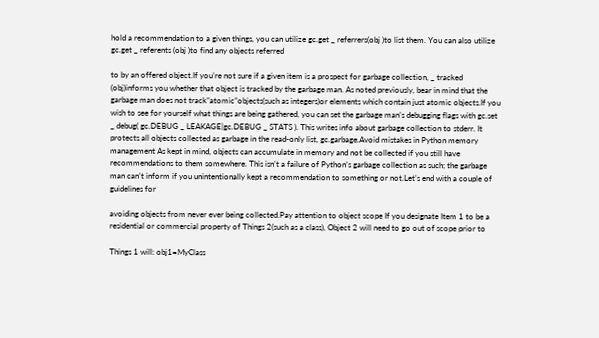hold a recommendation to a given things, you can utilize gc.get _ referrers(obj )to list them. You can also utilize gc.get _ referents (obj )to find any objects referred

to by an offered object.If you’re not sure if a given item is a prospect for garbage collection, _ tracked (obj)informs you whether that object is tracked by the garbage man. As noted previously, bear in mind that the garbage man does not track”atomic”objects(such as integers)or elements which contain just atomic objects.If you wish to see for yourself what things are being gathered, you can set the garbage man’s debugging flags with gc.set _ debug( gc.DEBUG _ LEAKAGE|gc.DEBUG _ STATS ). This writes info about garbage collection to stderr. It protects all objects collected as garbage in the read-only list, gc.garbage.Avoid mistakes in Python memory management As kept in mind, objects can accumulate in memory and not be collected if you still have recommendations to them somewhere. This isn’t a failure of Python’s garbage collection as such; the garbage man can’t inform if you unintentionally kept a recommendation to something or not.Let’s end with a couple of guidelines for

avoiding objects from never ever being collected.Pay attention to object scope If you designate Item 1 to be a residential or commercial property of Things 2(such as a class), Object 2 will need to go out of scope prior to

Things 1 will: obj1=MyClass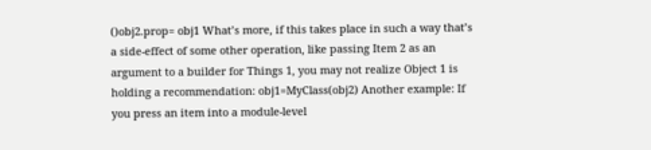()obj2.prop= obj1 What’s more, if this takes place in such a way that’s a side-effect of some other operation, like passing Item 2 as an argument to a builder for Things 1, you may not realize Object 1 is holding a recommendation: obj1=MyClass(obj2) Another example: If you press an item into a module-level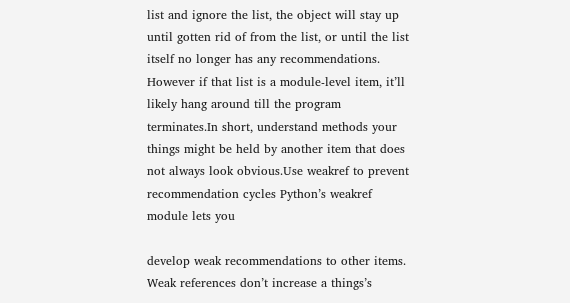list and ignore the list, the object will stay up until gotten rid of from the list, or until the list itself no longer has any recommendations. However if that list is a module-level item, it’ll likely hang around till the program terminates.In short, understand methods your things might be held by another item that does not always look obvious.Use weakref to prevent recommendation cycles Python’s weakref module lets you

develop weak recommendations to other items. Weak references don’t increase a things’s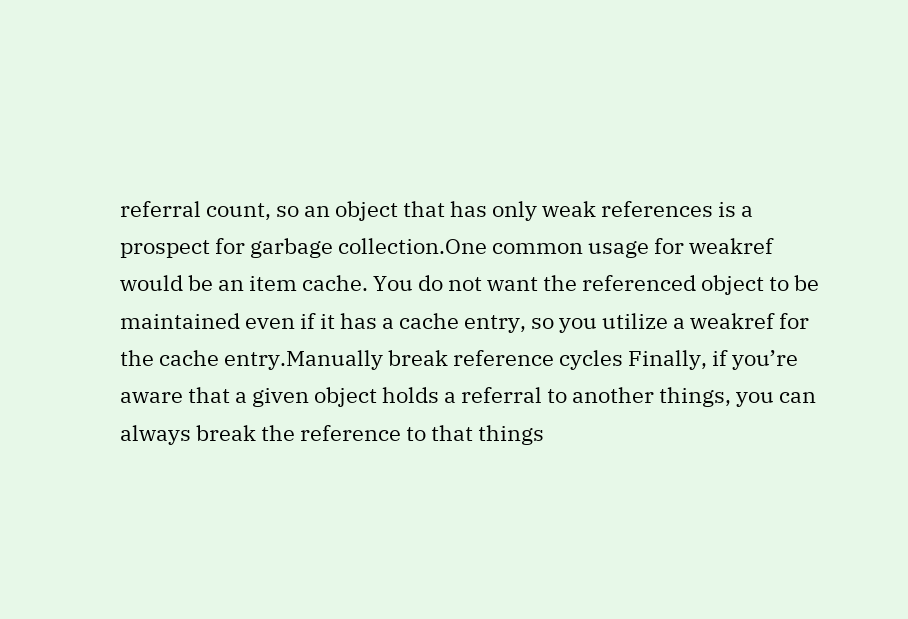referral count, so an object that has only weak references is a prospect for garbage collection.One common usage for weakref would be an item cache. You do not want the referenced object to be maintained even if it has a cache entry, so you utilize a weakref for the cache entry.Manually break reference cycles Finally, if you’re aware that a given object holds a referral to another things, you can always break the reference to that things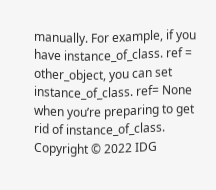manually. For example, if you have instance_of_class. ref = other_object, you can set instance_of_class. ref= None when you’re preparing to get rid of instance_of_class. Copyright © 2022 IDG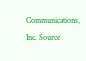Communications, Inc. Source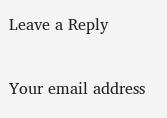Leave a Reply

Your email address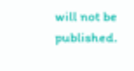will not be published.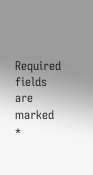Required fields are marked *